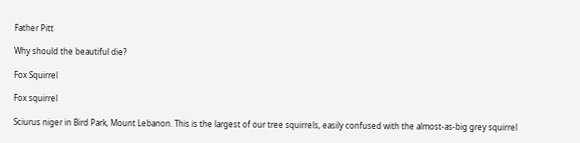Father Pitt

Why should the beautiful die?

Fox Squirrel

Fox squirrel

Sciurus niger in Bird Park, Mount Lebanon. This is the largest of our tree squirrels, easily confused with the almost-as-big grey squirrel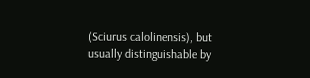(Sciurus calolinensis), but usually distinguishable by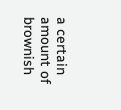a certain amount of brownish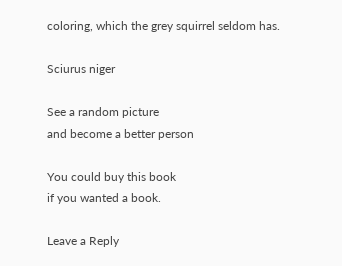coloring, which the grey squirrel seldom has.

Sciurus niger

See a random picture
and become a better person

You could buy this book
if you wanted a book.

Leave a Reply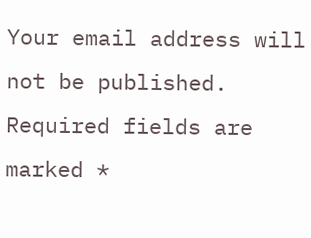Your email address will not be published. Required fields are marked *